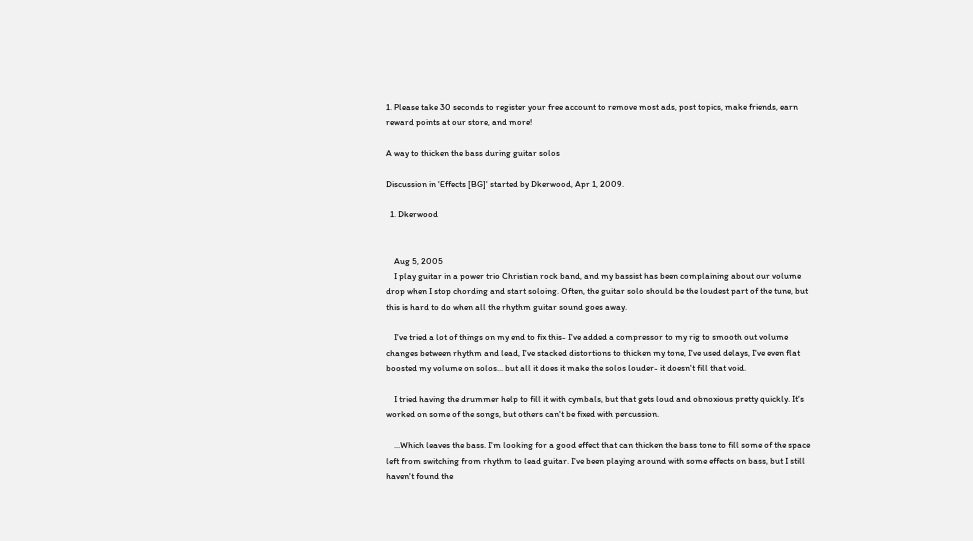1. Please take 30 seconds to register your free account to remove most ads, post topics, make friends, earn reward points at our store, and more!

A way to thicken the bass during guitar solos

Discussion in 'Effects [BG]' started by Dkerwood, Apr 1, 2009.

  1. Dkerwood


    Aug 5, 2005
    I play guitar in a power trio Christian rock band, and my bassist has been complaining about our volume drop when I stop chording and start soloing. Often, the guitar solo should be the loudest part of the tune, but this is hard to do when all the rhythm guitar sound goes away.

    I've tried a lot of things on my end to fix this- I've added a compressor to my rig to smooth out volume changes between rhythm and lead, I've stacked distortions to thicken my tone, I've used delays, I've even flat boosted my volume on solos... but all it does it make the solos louder- it doesn't fill that void.

    I tried having the drummer help to fill it with cymbals, but that gets loud and obnoxious pretty quickly. It's worked on some of the songs, but others can't be fixed with percussion.

    ...Which leaves the bass. I'm looking for a good effect that can thicken the bass tone to fill some of the space left from switching from rhythm to lead guitar. I've been playing around with some effects on bass, but I still haven't found the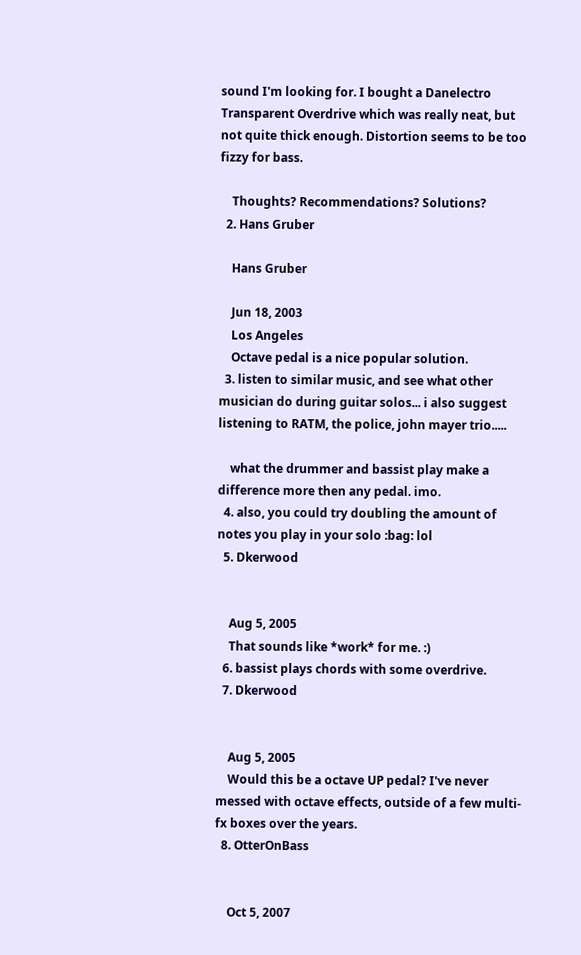sound I'm looking for. I bought a Danelectro Transparent Overdrive which was really neat, but not quite thick enough. Distortion seems to be too fizzy for bass.

    Thoughts? Recommendations? Solutions?
  2. Hans Gruber

    Hans Gruber

    Jun 18, 2003
    Los Angeles
    Octave pedal is a nice popular solution.
  3. listen to similar music, and see what other musician do during guitar solos... i also suggest listening to RATM, the police, john mayer trio.....

    what the drummer and bassist play make a difference more then any pedal. imo.
  4. also, you could try doubling the amount of notes you play in your solo :bag: lol
  5. Dkerwood


    Aug 5, 2005
    That sounds like *work* for me. :)
  6. bassist plays chords with some overdrive.
  7. Dkerwood


    Aug 5, 2005
    Would this be a octave UP pedal? I've never messed with octave effects, outside of a few multi-fx boxes over the years.
  8. OtterOnBass


    Oct 5, 2007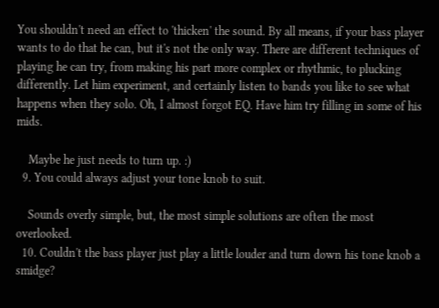You shouldn't need an effect to 'thicken' the sound. By all means, if your bass player wants to do that he can, but it's not the only way. There are different techniques of playing he can try, from making his part more complex or rhythmic, to plucking differently. Let him experiment, and certainly listen to bands you like to see what happens when they solo. Oh, I almost forgot EQ. Have him try filling in some of his mids.

    Maybe he just needs to turn up. :)
  9. You could always adjust your tone knob to suit.

    Sounds overly simple, but, the most simple solutions are often the most overlooked.
  10. Couldn't the bass player just play a little louder and turn down his tone knob a smidge?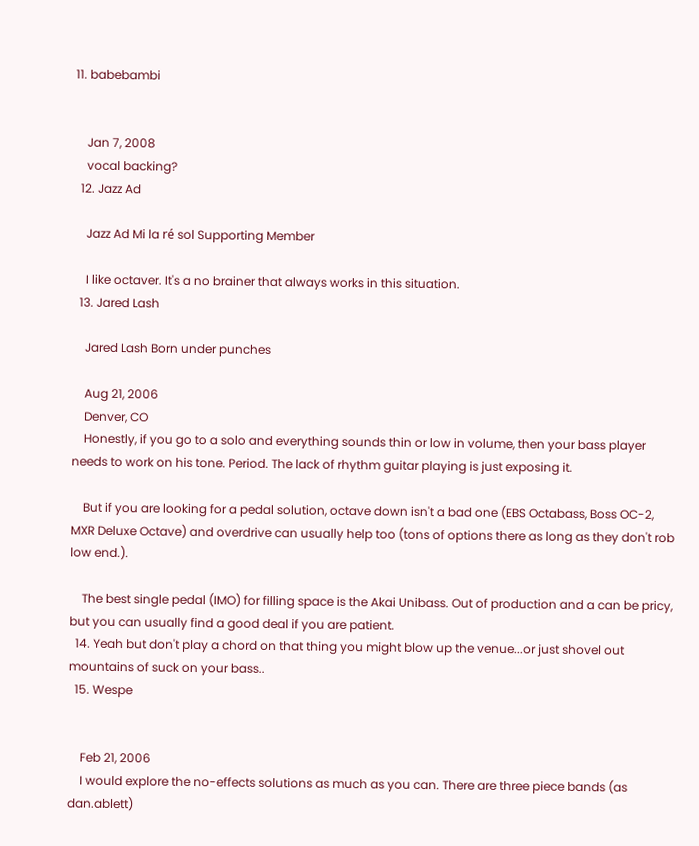11. babebambi


    Jan 7, 2008
    vocal backing?
  12. Jazz Ad

    Jazz Ad Mi la ré sol Supporting Member

    I like octaver. It's a no brainer that always works in this situation.
  13. Jared Lash

    Jared Lash Born under punches

    Aug 21, 2006
    Denver, CO
    Honestly, if you go to a solo and everything sounds thin or low in volume, then your bass player needs to work on his tone. Period. The lack of rhythm guitar playing is just exposing it.

    But if you are looking for a pedal solution, octave down isn't a bad one (EBS Octabass, Boss OC-2, MXR Deluxe Octave) and overdrive can usually help too (tons of options there as long as they don't rob low end.).

    The best single pedal (IMO) for filling space is the Akai Unibass. Out of production and a can be pricy, but you can usually find a good deal if you are patient.
  14. Yeah but don't play a chord on that thing you might blow up the venue...or just shovel out mountains of suck on your bass..
  15. Wespe


    Feb 21, 2006
    I would explore the no-effects solutions as much as you can. There are three piece bands (as dan.ablett)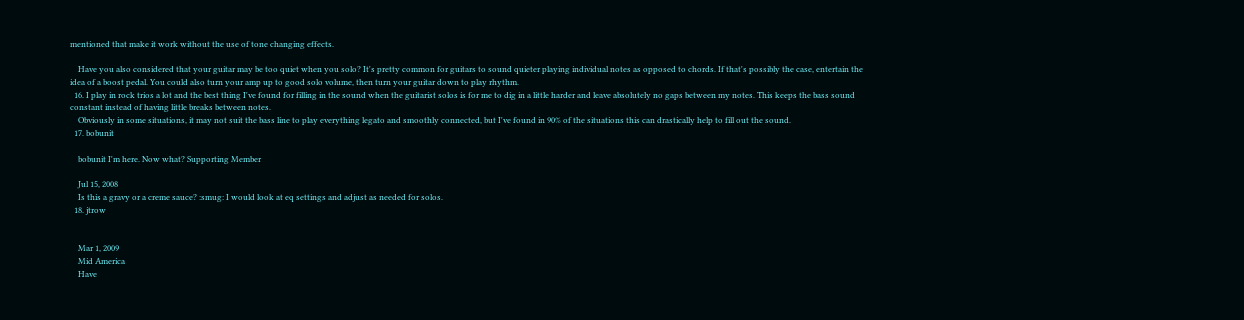mentioned that make it work without the use of tone changing effects.

    Have you also considered that your guitar may be too quiet when you solo? It's pretty common for guitars to sound quieter playing individual notes as opposed to chords. If that's possibly the case, entertain the idea of a boost pedal. You could also turn your amp up to good solo volume, then turn your guitar down to play rhythm.
  16. I play in rock trios a lot and the best thing I've found for filling in the sound when the guitarist solos is for me to dig in a little harder and leave absolutely no gaps between my notes. This keeps the bass sound constant instead of having little breaks between notes.
    Obviously in some situations, it may not suit the bass line to play everything legato and smoothly connected, but I've found in 90% of the situations this can drastically help to fill out the sound.
  17. bobunit

    bobunit I'm here. Now what? Supporting Member

    Jul 15, 2008
    Is this a gravy or a creme sauce? :smug: I would look at eq settings and adjust as needed for solos.
  18. jtrow


    Mar 1, 2009
    Mid America
    Have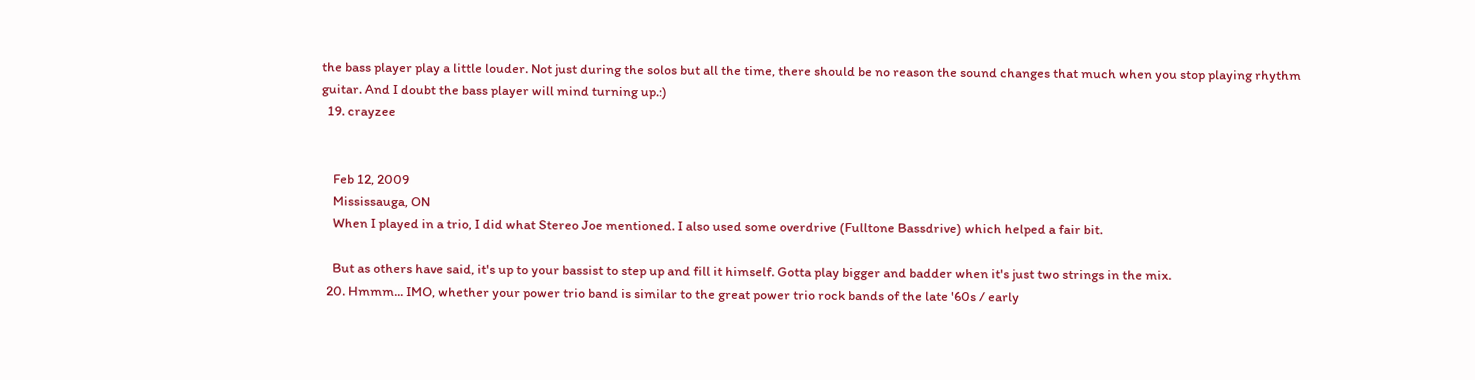the bass player play a little louder. Not just during the solos but all the time, there should be no reason the sound changes that much when you stop playing rhythm guitar. And I doubt the bass player will mind turning up.:)
  19. crayzee


    Feb 12, 2009
    Mississauga, ON
    When I played in a trio, I did what Stereo Joe mentioned. I also used some overdrive (Fulltone Bassdrive) which helped a fair bit.

    But as others have said, it's up to your bassist to step up and fill it himself. Gotta play bigger and badder when it's just two strings in the mix.
  20. Hmmm... IMO, whether your power trio band is similar to the great power trio rock bands of the late '60s / early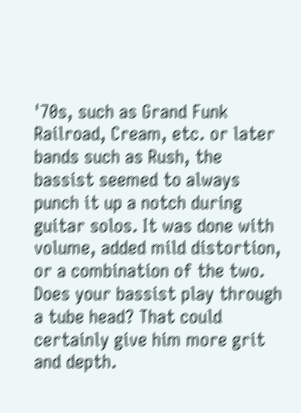'70s, such as Grand Funk Railroad, Cream, etc. or later bands such as Rush, the bassist seemed to always punch it up a notch during guitar solos. It was done with volume, added mild distortion, or a combination of the two. Does your bassist play through a tube head? That could certainly give him more grit and depth.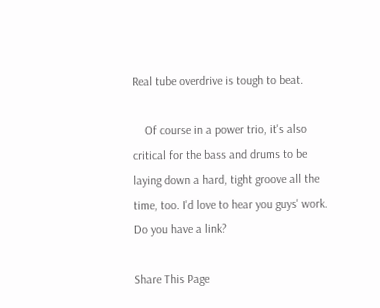Real tube overdrive is tough to beat.

    Of course in a power trio, it's also critical for the bass and drums to be laying down a hard, tight groove all the time, too. I'd love to hear you guys' work. Do you have a link?

Share This Page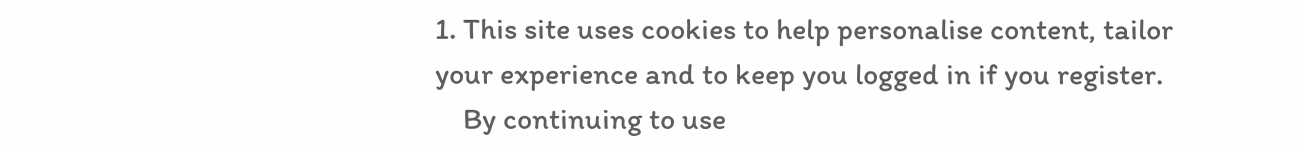1. This site uses cookies to help personalise content, tailor your experience and to keep you logged in if you register.
    By continuing to use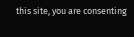this site, you are consenting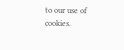to our use of cookies.